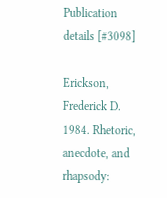Publication details [#3098]

Erickson, Frederick D. 1984. Rhetoric, anecdote, and rhapsody: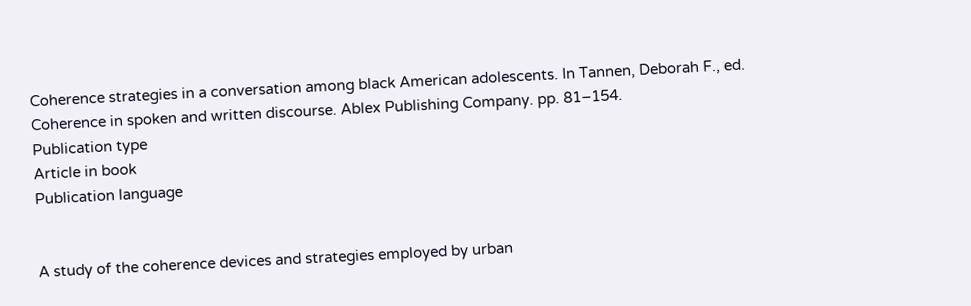Coherence strategies in a conversation among black American adolescents. In Tannen, Deborah F., ed. Coherence in spoken and written discourse. Ablex Publishing Company. pp. 81–154.
Publication type
Article in book
Publication language


A study of the coherence devices and strategies employed by urban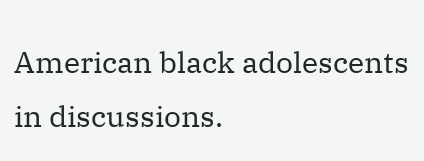American black adolescents in discussions.